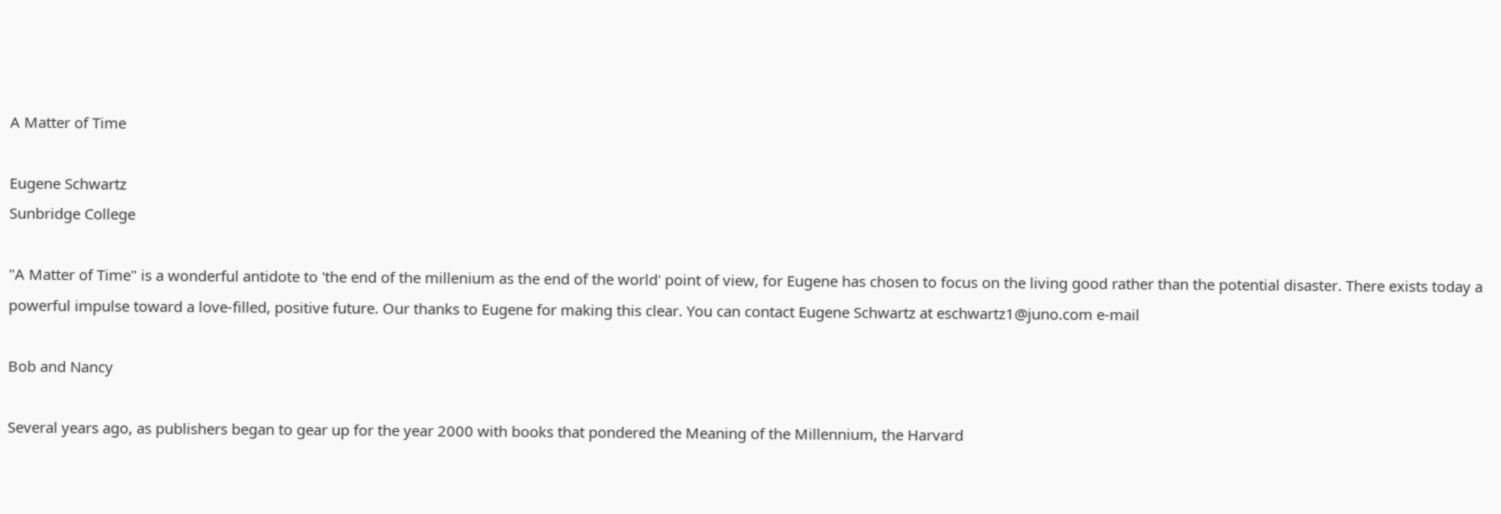A Matter of Time

Eugene Schwartz
Sunbridge College

"A Matter of Time" is a wonderful antidote to 'the end of the millenium as the end of the world' point of view, for Eugene has chosen to focus on the living good rather than the potential disaster. There exists today a powerful impulse toward a love-filled, positive future. Our thanks to Eugene for making this clear. You can contact Eugene Schwartz at eschwartz1@juno.com e-mail

Bob and Nancy

Several years ago, as publishers began to gear up for the year 2000 with books that pondered the Meaning of the Millennium, the Harvard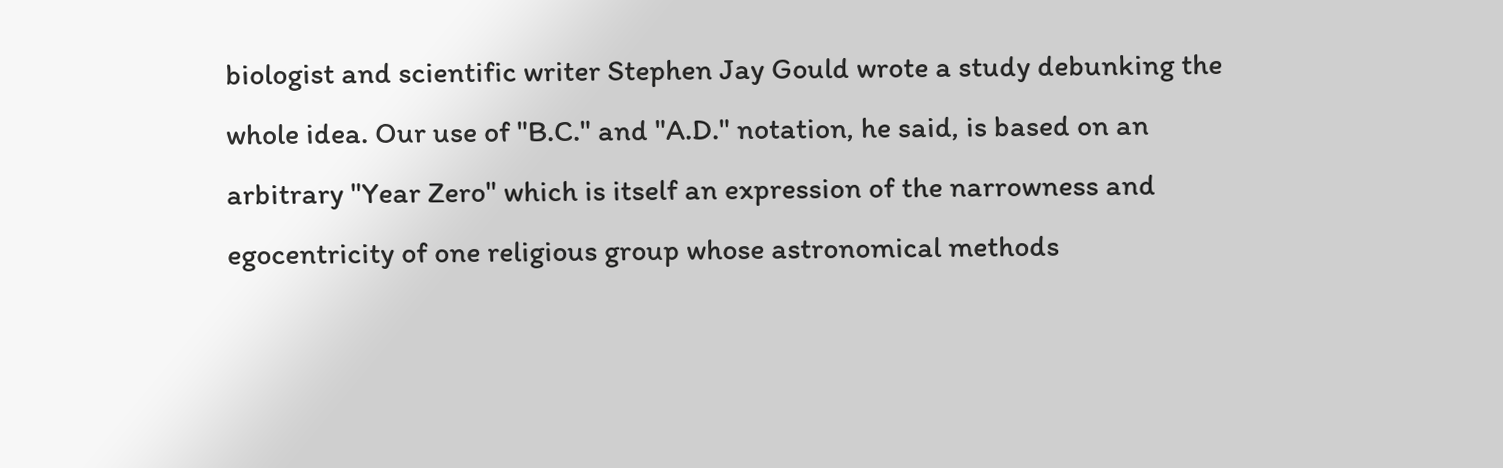biologist and scientific writer Stephen Jay Gould wrote a study debunking the whole idea. Our use of "B.C." and "A.D." notation, he said, is based on an arbitrary "Year Zero" which is itself an expression of the narrowness and egocentricity of one religious group whose astronomical methods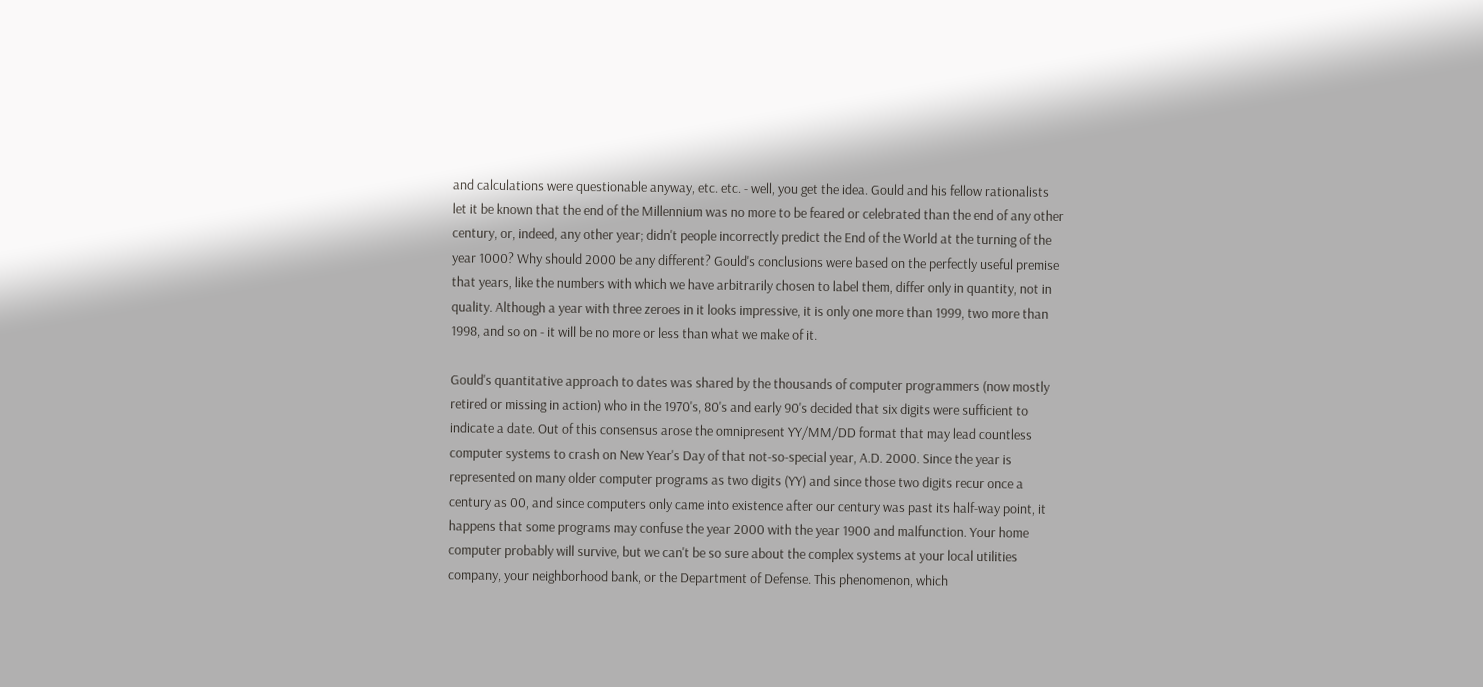and calculations were questionable anyway, etc. etc. - well, you get the idea. Gould and his fellow rationalists let it be known that the end of the Millennium was no more to be feared or celebrated than the end of any other century, or, indeed, any other year; didn't people incorrectly predict the End of the World at the turning of the year 1000? Why should 2000 be any different? Gould's conclusions were based on the perfectly useful premise that years, like the numbers with which we have arbitrarily chosen to label them, differ only in quantity, not in quality. Although a year with three zeroes in it looks impressive, it is only one more than 1999, two more than 1998, and so on - it will be no more or less than what we make of it.

Gould's quantitative approach to dates was shared by the thousands of computer programmers (now mostly retired or missing in action) who in the 1970's, 80's and early 90's decided that six digits were sufficient to indicate a date. Out of this consensus arose the omnipresent YY/MM/DD format that may lead countless computer systems to crash on New Year's Day of that not-so-special year, A.D. 2000. Since the year is represented on many older computer programs as two digits (YY) and since those two digits recur once a century as 00, and since computers only came into existence after our century was past its half-way point, it happens that some programs may confuse the year 2000 with the year 1900 and malfunction. Your home computer probably will survive, but we can't be so sure about the complex systems at your local utilities company, your neighborhood bank, or the Department of Defense. This phenomenon, which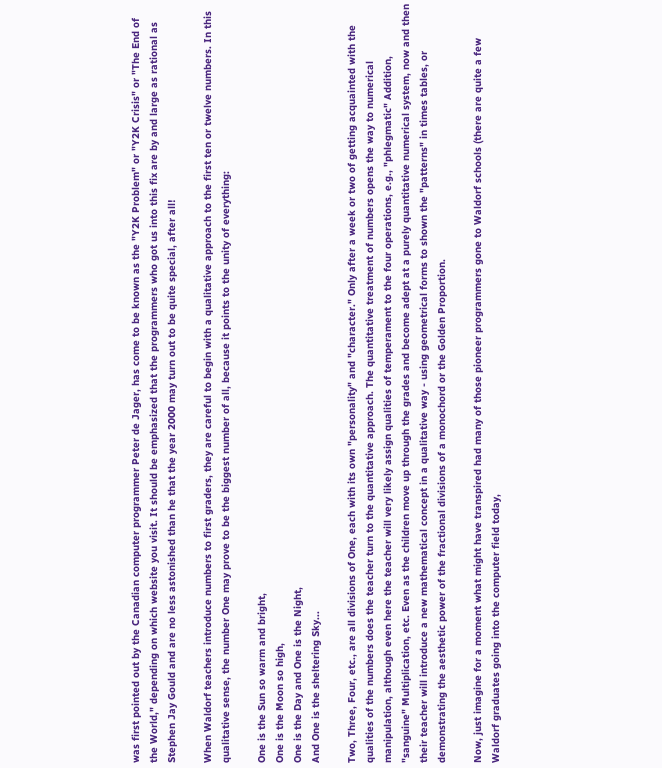was first pointed out by the Canadian computer programmer Peter de Jager, has come to be known as the "Y2K Problem" or "Y2K Crisis" or "The End of the World," depending on which website you visit. It should be emphasized that the programmers who got us into this fix are by and large as rational as Stephen Jay Gould and are no less astonished than he that the year 2000 may turn out to be quite special, after all!

When Waldorf teachers introduce numbers to first graders, they are careful to begin with a qualitative approach to the first ten or twelve numbers. In this qualitative sense, the number One may prove to be the biggest number of all, because it points to the unity of everything:

One is the Sun so warm and bright,
One is the Moon so high,
One is the Day and One is the Night,
And One is the sheltering Sky...

Two, Three, Four, etc., are all divisions of One, each with its own "personality" and "character." Only after a week or two of getting acquainted with the qualities of the numbers does the teacher turn to the quantitative approach. The quantitative treatment of numbers opens the way to numerical manipulation, although even here the teacher will very likely assign qualities of temperament to the four operations, e.g., "phlegmatic" Addition, "sanguine" Multiplication, etc. Even as the children move up through the grades and become adept at a purely quantitative numerical system, now and then their teacher will introduce a new mathematical concept in a qualitative way - using geometrical forms to shown the "patterns" in times tables, or demonstrating the aesthetic power of the fractional divisions of a monochord or the Golden Proportion.

Now, just imagine for a moment what might have transpired had many of those pioneer programmers gone to Waldorf schools (there are quite a few Waldorf graduates going into the computer field today,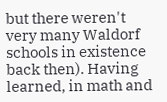but there weren't very many Waldorf schools in existence back then). Having learned, in math and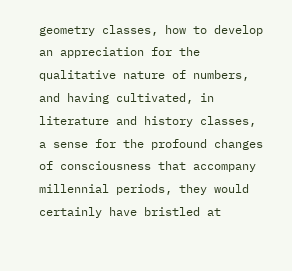geometry classes, how to develop an appreciation for the qualitative nature of numbers, and having cultivated, in literature and history classes, a sense for the profound changes of consciousness that accompany millennial periods, they would certainly have bristled at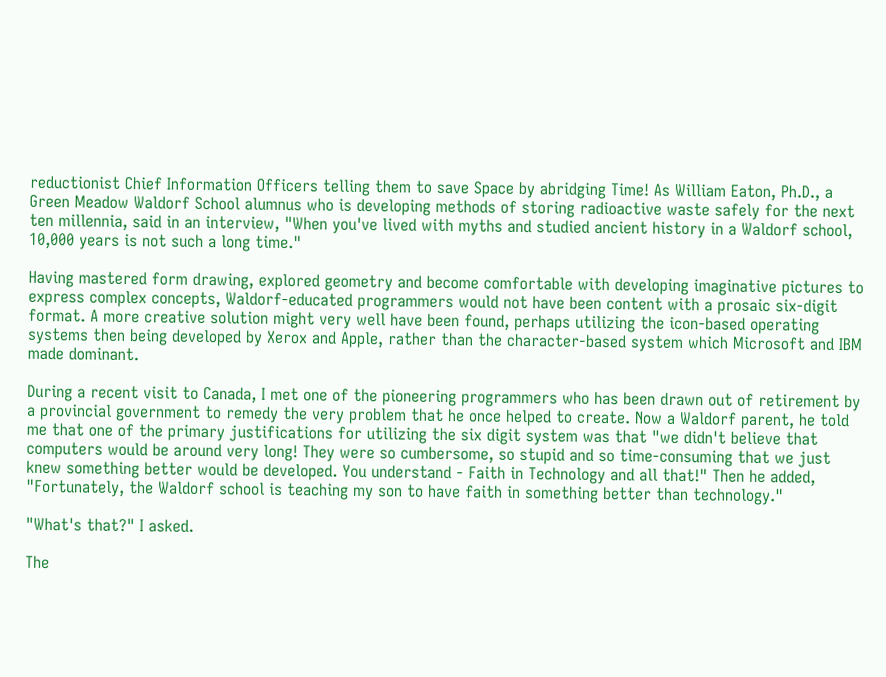reductionist Chief Information Officers telling them to save Space by abridging Time! As William Eaton, Ph.D., a Green Meadow Waldorf School alumnus who is developing methods of storing radioactive waste safely for the next ten millennia, said in an interview, "When you've lived with myths and studied ancient history in a Waldorf school, 10,000 years is not such a long time."

Having mastered form drawing, explored geometry and become comfortable with developing imaginative pictures to express complex concepts, Waldorf-educated programmers would not have been content with a prosaic six-digit format. A more creative solution might very well have been found, perhaps utilizing the icon-based operating systems then being developed by Xerox and Apple, rather than the character-based system which Microsoft and IBM made dominant.

During a recent visit to Canada, I met one of the pioneering programmers who has been drawn out of retirement by a provincial government to remedy the very problem that he once helped to create. Now a Waldorf parent, he told me that one of the primary justifications for utilizing the six digit system was that "we didn't believe that computers would be around very long! They were so cumbersome, so stupid and so time-consuming that we just knew something better would be developed. You understand - Faith in Technology and all that!" Then he added, "Fortunately, the Waldorf school is teaching my son to have faith in something better than technology."

"What's that?" I asked.

The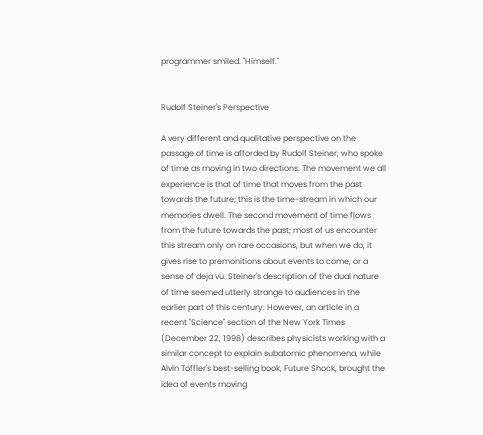programmer smiled. "Himself."


Rudolf Steiner's Perspective

A very different and qualitative perspective on the passage of time is afforded by Rudolf Steiner, who spoke of time as moving in two directions. The movement we all experience is that of time that moves from the past towards the future; this is the time-stream in which our memories dwell. The second movement of time flows from the future towards the past; most of us encounter this stream only on rare occasions, but when we do, it gives rise to premonitions about events to come, or a sense of deja vu. Steiner's description of the dual nature of time seemed utterly strange to audiences in the earlier part of this century. However, an article in a recent "Science" section of the New York Times (December 22, 1998) describes physicists working with a similar concept to explain subatomic phenomena, while Alvin Toffler's best-selling book, Future Shock, brought the idea of events moving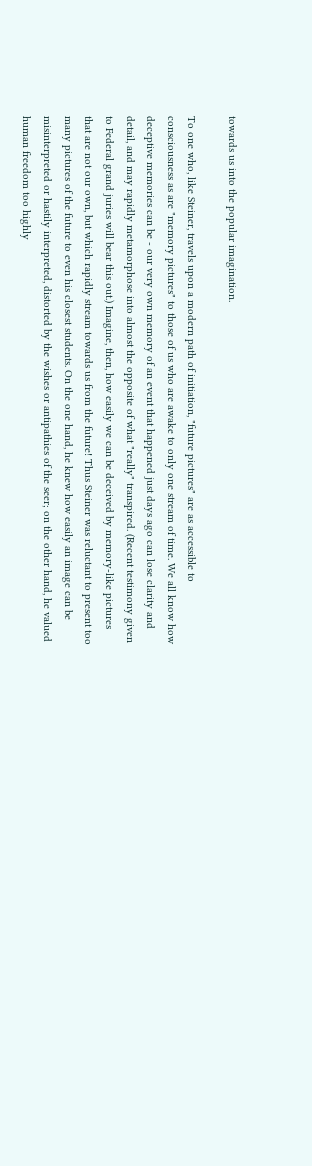towards us into the popular imagination.

To one who, like Steiner, travels upon a modern path of initiation, "future pictures" are as accessible to consciousness as are "memory pictures" to those of us who are awake to only one stream of time. We all know how deceptive memories can be - our very own memory of an event that happened just days ago can lose clarity and detail, and may rapidly metamorphose into almost the opposite of what "really" transpired. (Recent testimony given to Federal grand juries will bear this out.) Imagine, then, how easily we can be deceived by memory-like pictures that are not our own, but which rapidly stream towards us from the future! Thus Steiner was reluctant to present too many pictures of the future to even his closest students. On the one hand, he knew how easily an image can be misinterpreted or hastily interpreted, distorted by the wishes or antipathies of the seer; on the other hand, he valued human freedom too highly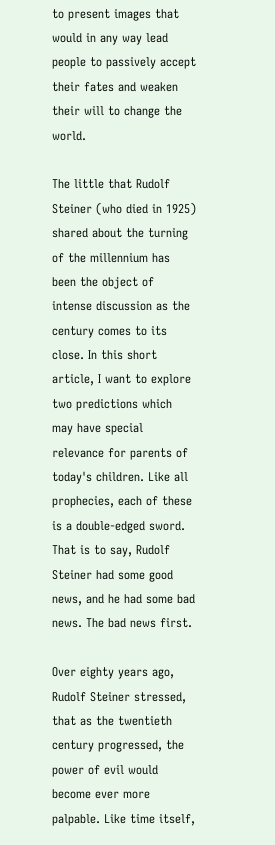to present images that would in any way lead people to passively accept their fates and weaken their will to change the world.

The little that Rudolf Steiner (who died in 1925) shared about the turning of the millennium has been the object of intense discussion as the century comes to its close. In this short article, I want to explore two predictions which may have special relevance for parents of today's children. Like all prophecies, each of these is a double-edged sword. That is to say, Rudolf Steiner had some good news, and he had some bad news. The bad news first.

Over eighty years ago, Rudolf Steiner stressed, that as the twentieth century progressed, the power of evil would become ever more palpable. Like time itself,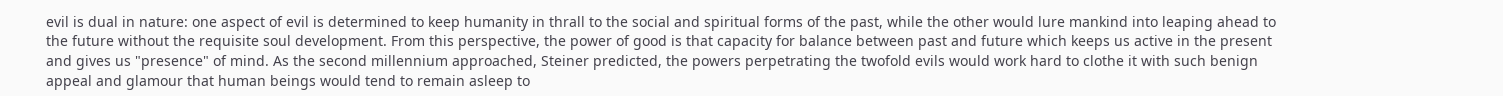evil is dual in nature: one aspect of evil is determined to keep humanity in thrall to the social and spiritual forms of the past, while the other would lure mankind into leaping ahead to the future without the requisite soul development. From this perspective, the power of good is that capacity for balance between past and future which keeps us active in the present and gives us "presence" of mind. As the second millennium approached, Steiner predicted, the powers perpetrating the twofold evils would work hard to clothe it with such benign appeal and glamour that human beings would tend to remain asleep to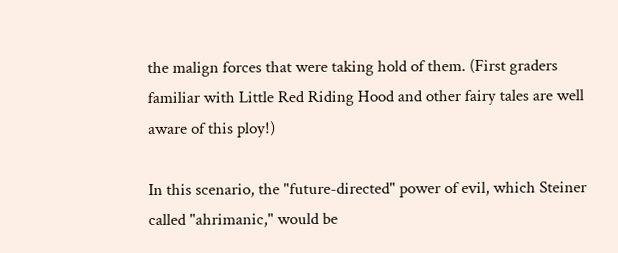the malign forces that were taking hold of them. (First graders familiar with Little Red Riding Hood and other fairy tales are well aware of this ploy!)

In this scenario, the "future-directed" power of evil, which Steiner called "ahrimanic," would be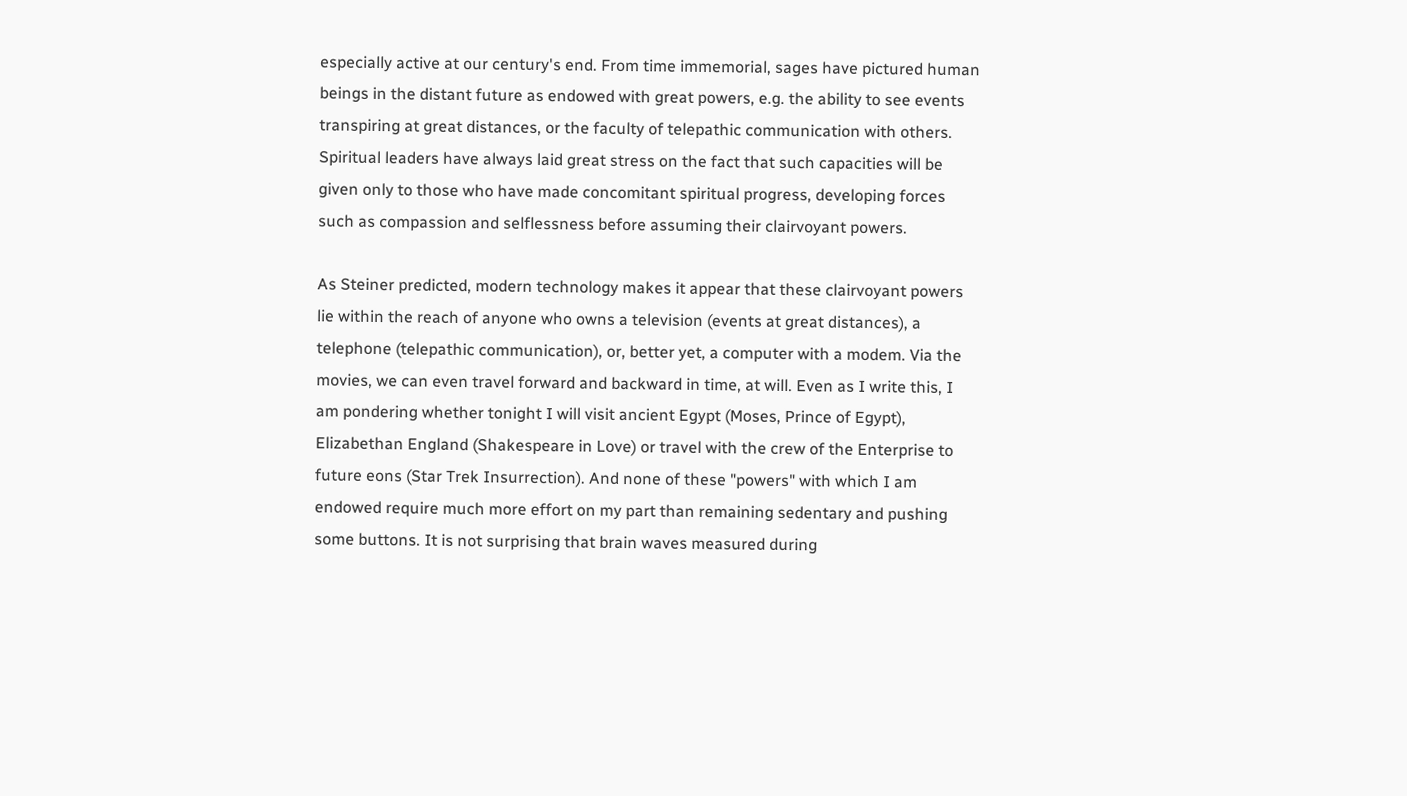especially active at our century's end. From time immemorial, sages have pictured human beings in the distant future as endowed with great powers, e.g. the ability to see events transpiring at great distances, or the faculty of telepathic communication with others. Spiritual leaders have always laid great stress on the fact that such capacities will be given only to those who have made concomitant spiritual progress, developing forces such as compassion and selflessness before assuming their clairvoyant powers.

As Steiner predicted, modern technology makes it appear that these clairvoyant powers lie within the reach of anyone who owns a television (events at great distances), a telephone (telepathic communication), or, better yet, a computer with a modem. Via the movies, we can even travel forward and backward in time, at will. Even as I write this, I am pondering whether tonight I will visit ancient Egypt (Moses, Prince of Egypt), Elizabethan England (Shakespeare in Love) or travel with the crew of the Enterprise to future eons (Star Trek Insurrection). And none of these "powers" with which I am endowed require much more effort on my part than remaining sedentary and pushing some buttons. It is not surprising that brain waves measured during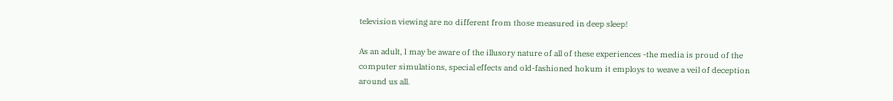television viewing are no different from those measured in deep sleep!

As an adult, I may be aware of the illusory nature of all of these experiences -the media is proud of the computer simulations, special effects and old-fashioned hokum it employs to weave a veil of deception around us all.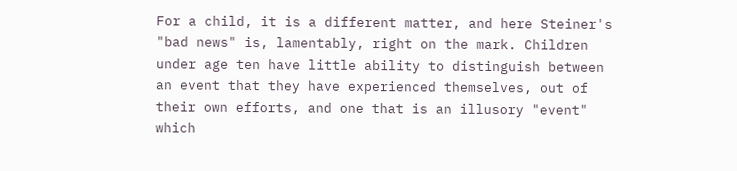For a child, it is a different matter, and here Steiner's "bad news" is, lamentably, right on the mark. Children under age ten have little ability to distinguish between an event that they have experienced themselves, out of their own efforts, and one that is an illusory "event" which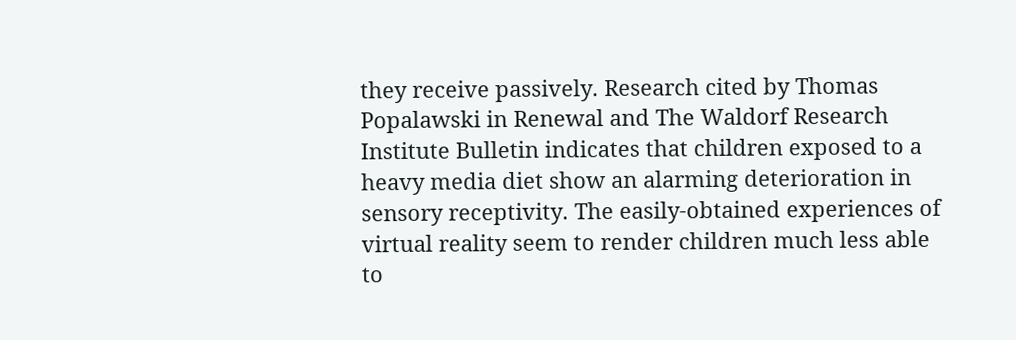they receive passively. Research cited by Thomas Popalawski in Renewal and The Waldorf Research Institute Bulletin indicates that children exposed to a heavy media diet show an alarming deterioration in sensory receptivity. The easily-obtained experiences of virtual reality seem to render children much less able to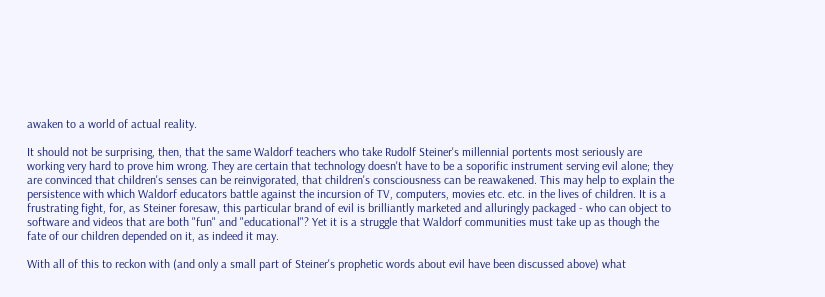awaken to a world of actual reality.

It should not be surprising, then, that the same Waldorf teachers who take Rudolf Steiner's millennial portents most seriously are working very hard to prove him wrong. They are certain that technology doesn't have to be a soporific instrument serving evil alone; they are convinced that children's senses can be reinvigorated, that children's consciousness can be reawakened. This may help to explain the persistence with which Waldorf educators battle against the incursion of TV, computers, movies etc. etc. in the lives of children. It is a frustrating fight, for, as Steiner foresaw, this particular brand of evil is brilliantly marketed and alluringly packaged - who can object to software and videos that are both "fun" and "educational"? Yet it is a struggle that Waldorf communities must take up as though the fate of our children depended on it, as indeed it may.

With all of this to reckon with (and only a small part of Steiner's prophetic words about evil have been discussed above) what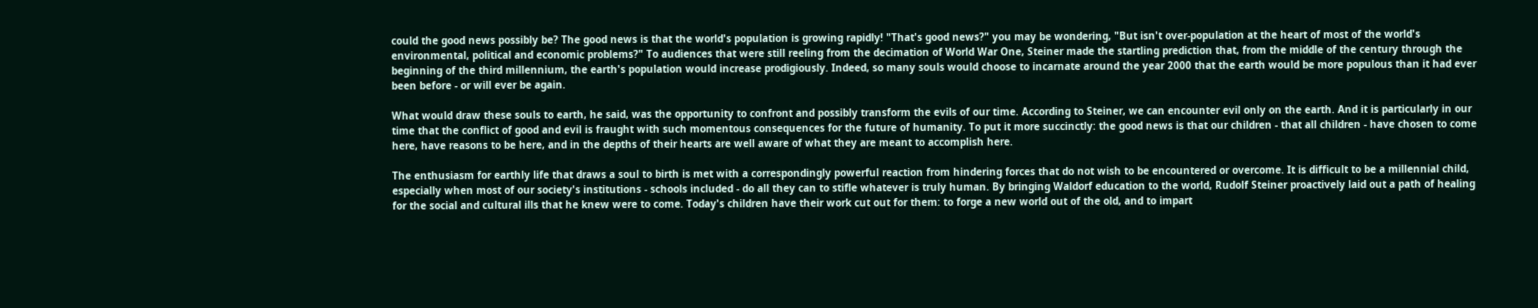could the good news possibly be? The good news is that the world's population is growing rapidly! "That's good news?" you may be wondering, "But isn't over-population at the heart of most of the world's environmental, political and economic problems?" To audiences that were still reeling from the decimation of World War One, Steiner made the startling prediction that, from the middle of the century through the beginning of the third millennium, the earth's population would increase prodigiously. Indeed, so many souls would choose to incarnate around the year 2000 that the earth would be more populous than it had ever been before - or will ever be again.

What would draw these souls to earth, he said, was the opportunity to confront and possibly transform the evils of our time. According to Steiner, we can encounter evil only on the earth. And it is particularly in our time that the conflict of good and evil is fraught with such momentous consequences for the future of humanity. To put it more succinctly: the good news is that our children - that all children - have chosen to come here, have reasons to be here, and in the depths of their hearts are well aware of what they are meant to accomplish here.

The enthusiasm for earthly life that draws a soul to birth is met with a correspondingly powerful reaction from hindering forces that do not wish to be encountered or overcome. It is difficult to be a millennial child, especially when most of our society's institutions - schools included - do all they can to stifle whatever is truly human. By bringing Waldorf education to the world, Rudolf Steiner proactively laid out a path of healing for the social and cultural ills that he knew were to come. Today's children have their work cut out for them: to forge a new world out of the old, and to impart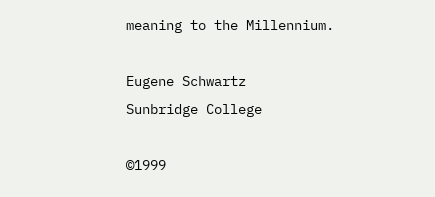meaning to the Millennium.

Eugene Schwartz
Sunbridge College

©1999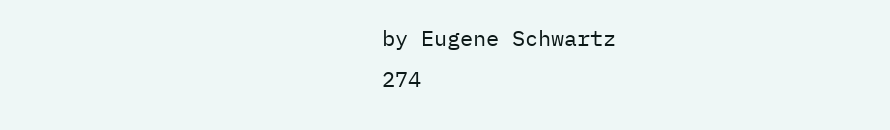by Eugene Schwartz
274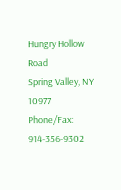Hungry Hollow Road
Spring Valley, NY 10977
Phone/Fax: 914-356-9302